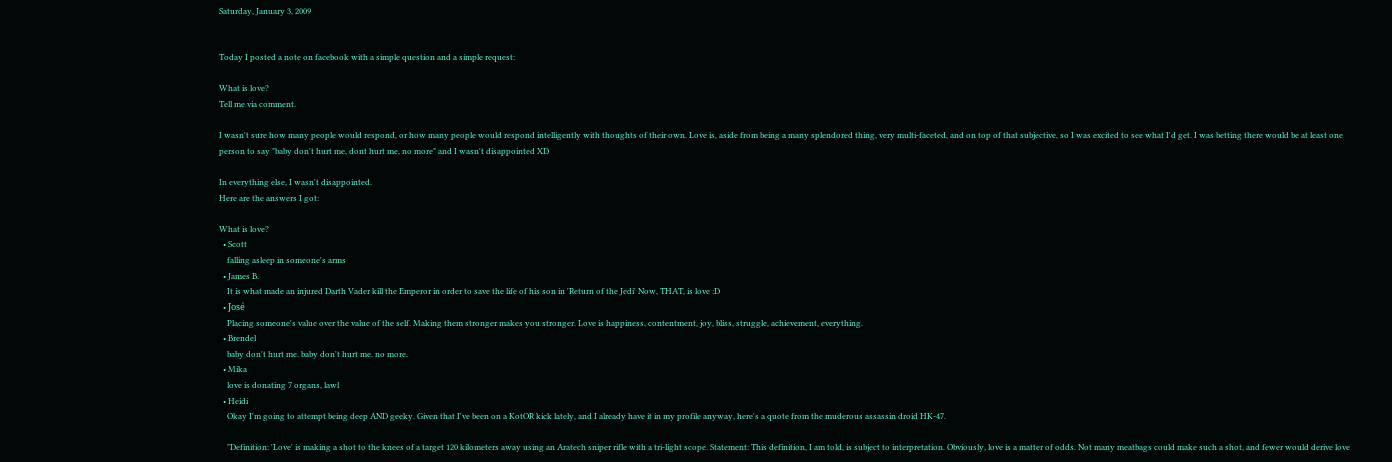Saturday, January 3, 2009


Today I posted a note on facebook with a simple question and a simple request:

What is love?
Tell me via comment.

I wasn't sure how many people would respond, or how many people would respond intelligently with thoughts of their own. Love is, aside from being a many splendored thing, very multi-faceted, and on top of that subjective, so I was excited to see what I'd get. I was betting there would be at least one person to say "baby don't hurt me, dont hurt me, no more" and I wasn't disappointed XD

In everything else, I wasn't disappointed.
Here are the answers I got:

What is love?
  • Scott
    falling asleep in someone's arms
  • James B.
    It is what made an injured Darth Vader kill the Emperor in order to save the life of his son in 'Return of the Jedi' Now, THAT, is love :D
  • José
    Placing someone's value over the value of the self. Making them stronger makes you stronger. Love is happiness, contentment, joy, bliss, struggle, achievement, everything.
  • Brendel
    baby don't hurt me. baby don't hurt me. no more.
  • Mika
    love is donating 7 organs, lawl
  • Heidi
    Okay I'm going to attempt being deep AND geeky. Given that I've been on a KotOR kick lately, and I already have it in my profile anyway, here's a quote from the muderous assassin droid HK-47.

    "Definition: 'Love' is making a shot to the knees of a target 120 kilometers away using an Aratech sniper rifle with a tri-light scope. Statement: This definition, I am told, is subject to interpretation. Obviously, love is a matter of odds. Not many meatbags could make such a shot, and fewer would derive love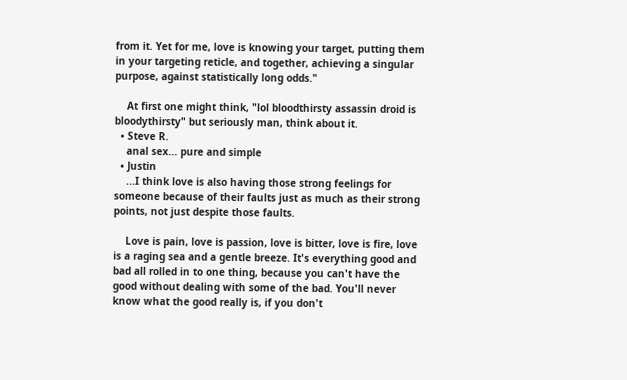from it. Yet for me, love is knowing your target, putting them in your targeting reticle, and together, achieving a singular purpose, against statistically long odds."

    At first one might think, "lol bloodthirsty assassin droid is bloodythirsty" but seriously man, think about it.
  • Steve R.
    anal sex... pure and simple
  • Justin
    ...I think love is also having those strong feelings for someone because of their faults just as much as their strong points, not just despite those faults.

    Love is pain, love is passion, love is bitter, love is fire, love is a raging sea and a gentle breeze. It's everything good and bad all rolled in to one thing, because you can't have the good without dealing with some of the bad. You'll never know what the good really is, if you don't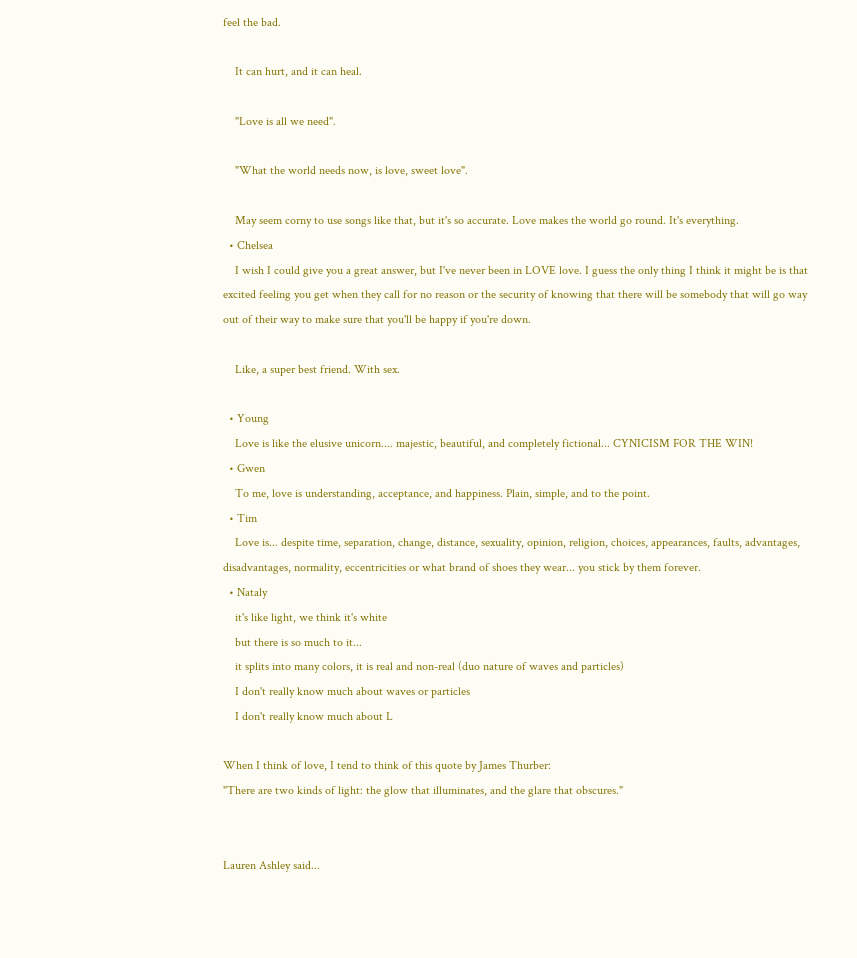feel the bad.

    It can hurt, and it can heal.

    "Love is all we need".

    "What the world needs now, is love, sweet love".

    May seem corny to use songs like that, but it's so accurate. Love makes the world go round. It's everything.
  • Chelsea
    I wish I could give you a great answer, but I've never been in LOVE love. I guess the only thing I think it might be is that excited feeling you get when they call for no reason or the security of knowing that there will be somebody that will go way out of their way to make sure that you'll be happy if you're down.

    Like, a super best friend. With sex.

  • Young
    Love is like the elusive unicorn.... majestic, beautiful, and completely fictional... CYNICISM FOR THE WIN!
  • Gwen
    To me, love is understanding, acceptance, and happiness. Plain, simple, and to the point.
  • Tim
    Love is... despite time, separation, change, distance, sexuality, opinion, religion, choices, appearances, faults, advantages, disadvantages, normality, eccentricities or what brand of shoes they wear... you stick by them forever.
  • Nataly
    it's like light, we think it's white
    but there is so much to it...
    it splits into many colors, it is real and non-real (duo nature of waves and particles)
    I don't really know much about waves or particles
    I don't really know much about L

When I think of love, I tend to think of this quote by James Thurber:
"There are two kinds of light: the glow that illuminates, and the glare that obscures."


Lauren Ashley said...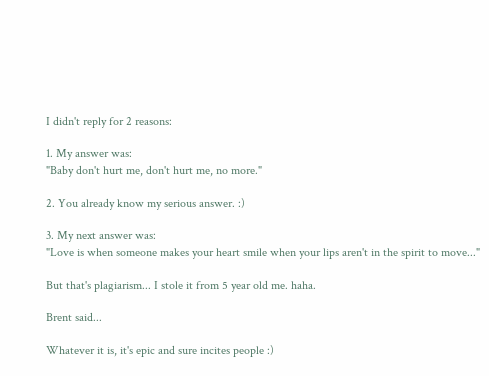I didn't reply for 2 reasons:

1. My answer was:
"Baby don't hurt me, don't hurt me, no more."

2. You already know my serious answer. :)

3. My next answer was:
"Love is when someone makes your heart smile when your lips aren't in the spirit to move..."

But that's plagiarism... I stole it from 5 year old me. haha.

Brent said...

Whatever it is, it's epic and sure incites people :)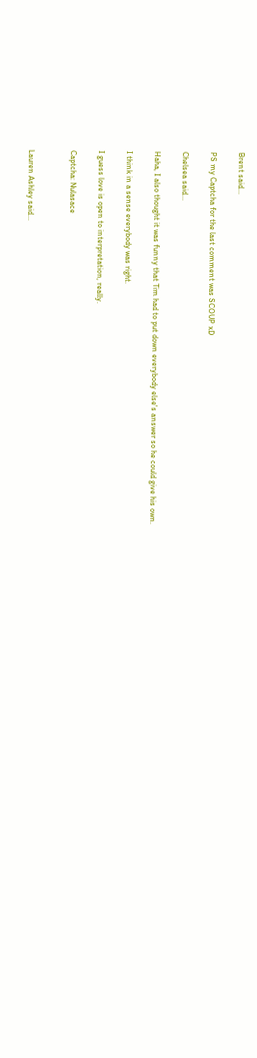Brent said...

PS my Captcha for the last comment was SCOUP xD

Chelsea said...

Haha, I also thought it was funny that Tim had to put down everybody else's answer so he could give his own.

I think in a sense everybody was right.

I guess love is open to interpretation, really.

Captcha: Nulasace


Lauren Ashley said...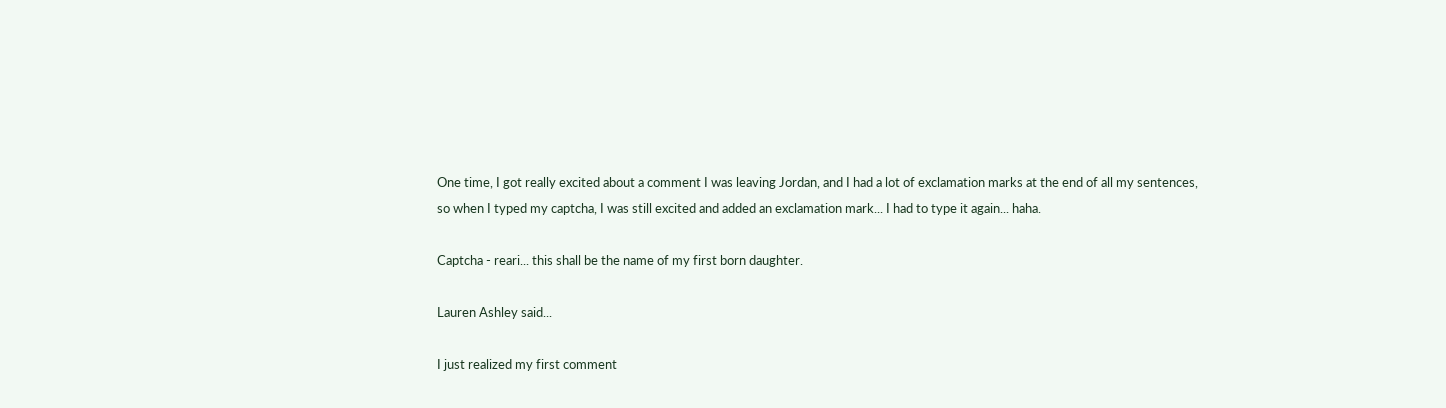One time, I got really excited about a comment I was leaving Jordan, and I had a lot of exclamation marks at the end of all my sentences, so when I typed my captcha, I was still excited and added an exclamation mark... I had to type it again... haha.

Captcha - reari... this shall be the name of my first born daughter.

Lauren Ashley said...

I just realized my first comment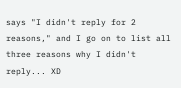says "I didn't reply for 2 reasons," and I go on to list all three reasons why I didn't reply... XD